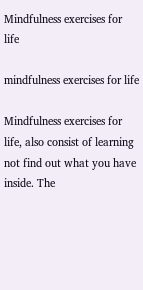Mindfulness exercises for life

mindfulness exercises for life

Mindfulness exercises for life, also consist of learning not find out what you have inside. The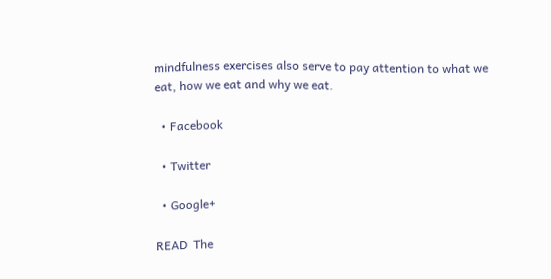mindfulness exercises also serve to pay attention to what we eat, how we eat and why we eat.

  • Facebook

  • Twitter

  • Google+

READ  The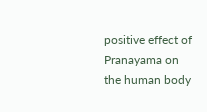positive effect of Pranayama on the human body